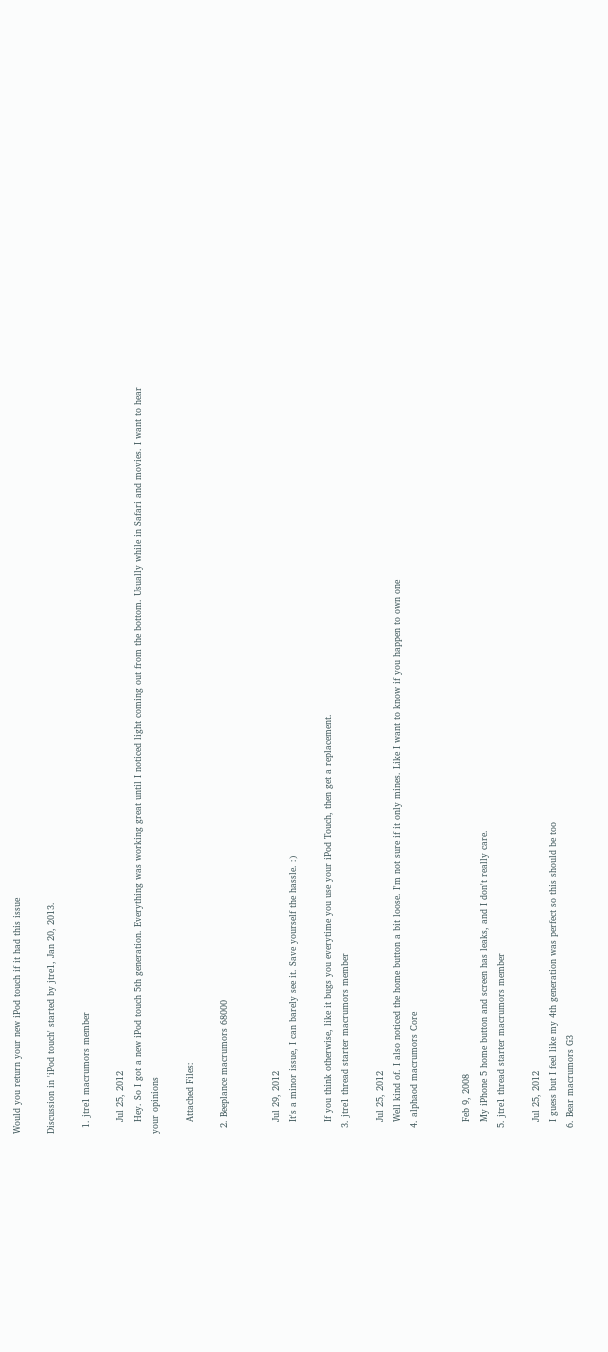Would you return your new iPod touch if it had this issue

Discussion in 'iPod touch' started by jtre1, Jan 20, 2013.

  1. jtre1 macrumors member

    Jul 25, 2012
    Hey. So I got a new iPod touch 5th generation. Everything was working great until I noticed light coming out from the bottom. Usually while in Safari and movies. I want to hear your opinions

    Attached Files:

  2. Beeplance macrumors 68000


    Jul 29, 2012
    It's a minor issue, I can barely see it. Save yourself the hassle. :)

    If you think otherwise, like it bugs you everytime you use your iPod Touch, then get a replacement.
  3. jtre1 thread starter macrumors member

    Jul 25, 2012
    Well kind of. I also noticed the home button a bit loose. I'm not sure if it only mines. Like I want to know if you happen to own one
  4. alphaod macrumors Core


    Feb 9, 2008
    My iPhone 5 home button and screen has leaks, and I don't really care.
  5. jtre1 thread starter macrumors member

    Jul 25, 2012
    I guess but I feel like my 4th generation was perfect so this should be too
  6. Bear macrumors G3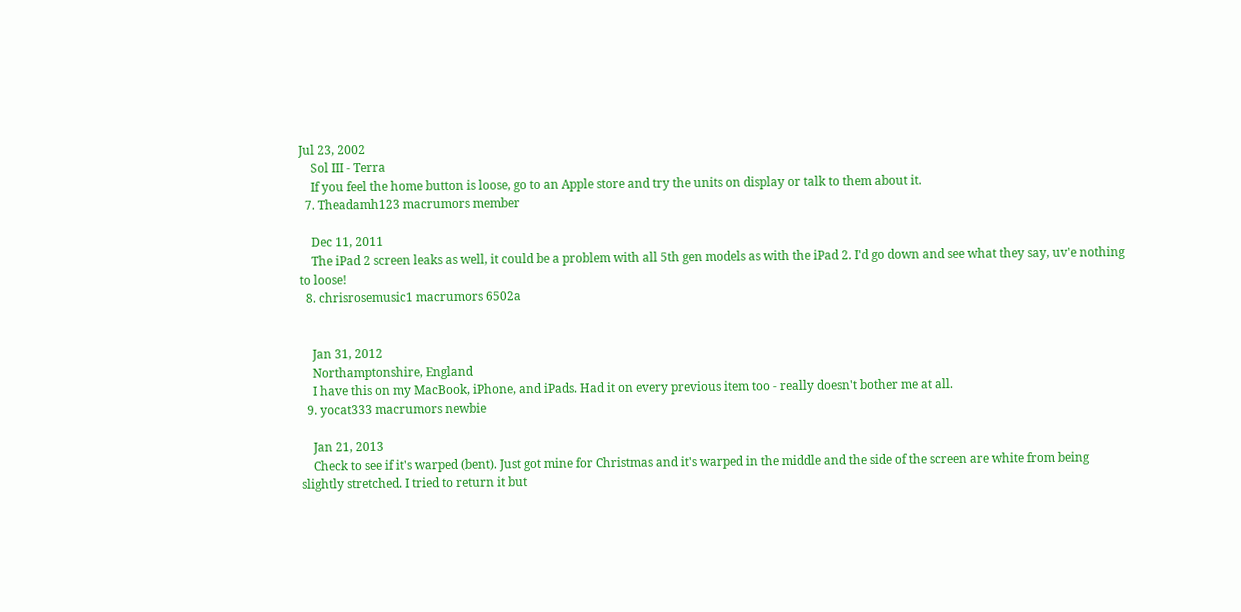Jul 23, 2002
    Sol III - Terra
    If you feel the home button is loose, go to an Apple store and try the units on display or talk to them about it.
  7. Theadamh123 macrumors member

    Dec 11, 2011
    The iPad 2 screen leaks as well, it could be a problem with all 5th gen models as with the iPad 2. I'd go down and see what they say, uv'e nothing to loose!
  8. chrisrosemusic1 macrumors 6502a


    Jan 31, 2012
    Northamptonshire, England
    I have this on my MacBook, iPhone, and iPads. Had it on every previous item too - really doesn't bother me at all.
  9. yocat333 macrumors newbie

    Jan 21, 2013
    Check to see if it's warped (bent). Just got mine for Christmas and it's warped in the middle and the side of the screen are white from being slightly stretched. I tried to return it but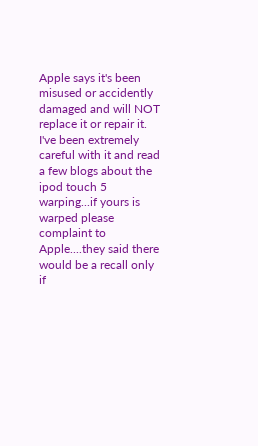Apple says it's been misused or accidently damaged and will NOT replace it or repair it. I've been extremely careful with it and read a few blogs about the ipod touch 5 warping...if yours is warped please complaint to Apple....they said there would be a recall only if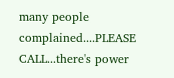many people complained....PLEASE CALL...there's power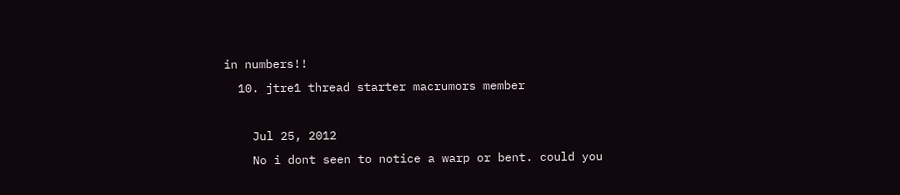in numbers!!
  10. jtre1 thread starter macrumors member

    Jul 25, 2012
    No i dont seen to notice a warp or bent. could you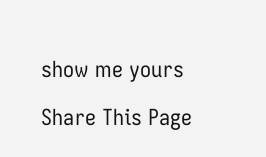show me yours

Share This Page